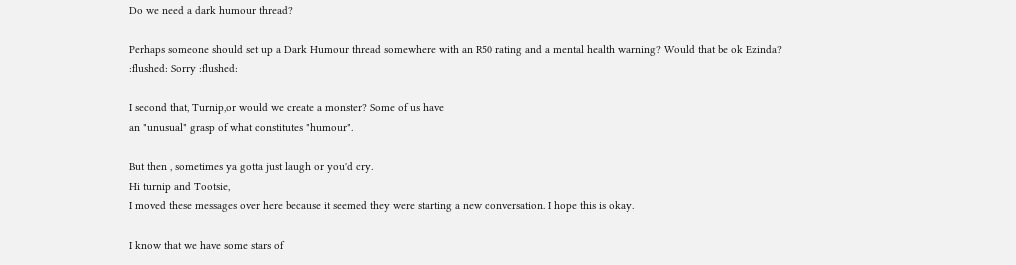Do we need a dark humour thread?

Perhaps someone should set up a Dark Humour thread somewhere with an R50 rating and a mental health warning? Would that be ok Ezinda?
:flushed: Sorry :flushed:

I second that, Turnip,or would we create a monster? Some of us have
an "unusual" grasp of what constitutes "humour".

But then , sometimes ya gotta just laugh or you'd cry.
Hi turnip and Tootsie,
I moved these messages over here because it seemed they were starting a new conversation. I hope this is okay.

I know that we have some stars of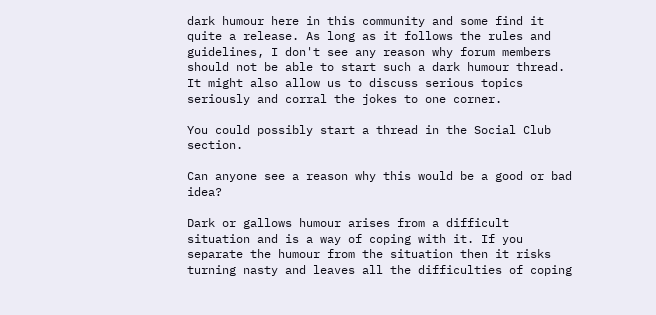dark humour here in this community and some find it quite a release. As long as it follows the rules and guidelines, I don't see any reason why forum members should not be able to start such a dark humour thread. It might also allow us to discuss serious topics seriously and corral the jokes to one corner.

You could possibly start a thread in the Social Club section.

Can anyone see a reason why this would be a good or bad idea?

Dark or gallows humour arises from a difficult situation and is a way of coping with it. If you separate the humour from the situation then it risks turning nasty and leaves all the difficulties of coping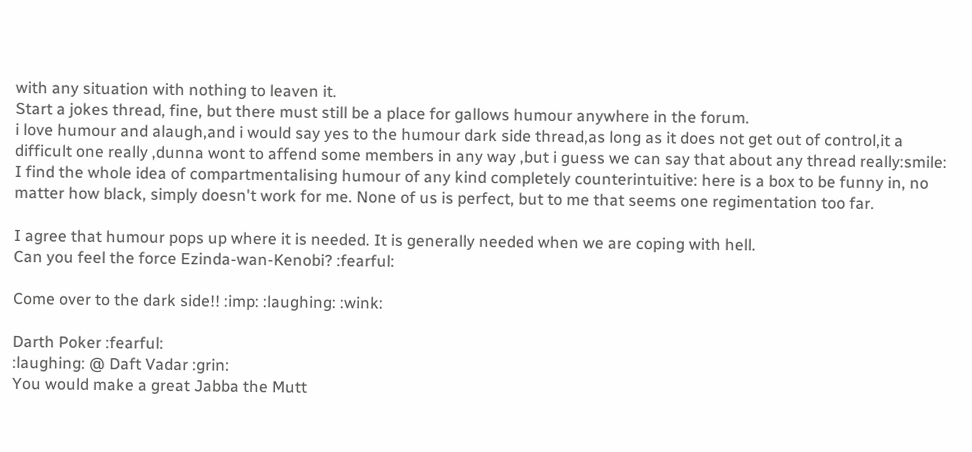with any situation with nothing to leaven it.
Start a jokes thread, fine, but there must still be a place for gallows humour anywhere in the forum.
i love humour and alaugh,and i would say yes to the humour dark side thread,as long as it does not get out of control,it a difficult one really ,dunna wont to affend some members in any way ,but i guess we can say that about any thread really:smile:
I find the whole idea of compartmentalising humour of any kind completely counterintuitive: here is a box to be funny in, no matter how black, simply doesn't work for me. None of us is perfect, but to me that seems one regimentation too far.

I agree that humour pops up where it is needed. It is generally needed when we are coping with hell.
Can you feel the force Ezinda-wan-Kenobi? :fearful:

Come over to the dark side!! :imp: :laughing: :wink:

Darth Poker :fearful:
:laughing: @ Daft Vadar :grin:
You would make a great Jabba the Mutt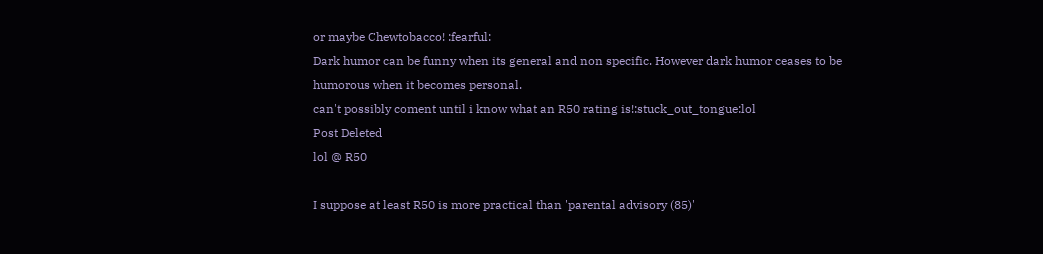or maybe Chewtobacco! :fearful:
Dark humor can be funny when its general and non specific. However dark humor ceases to be humorous when it becomes personal.
can't possibly coment until i know what an R50 rating is!:stuck_out_tongue:lol
Post Deleted
lol @ R50

I suppose at least R50 is more practical than 'parental advisory (85)'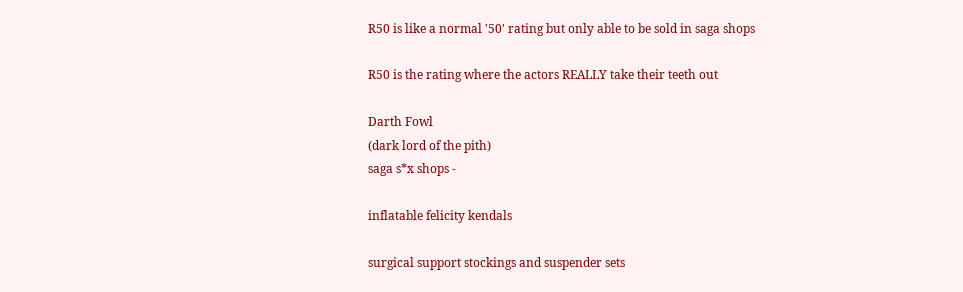R50 is like a normal '50' rating but only able to be sold in saga shops

R50 is the rating where the actors REALLY take their teeth out

Darth Fowl
(dark lord of the pith)
saga s*x shops -

inflatable felicity kendals

surgical support stockings and suspender sets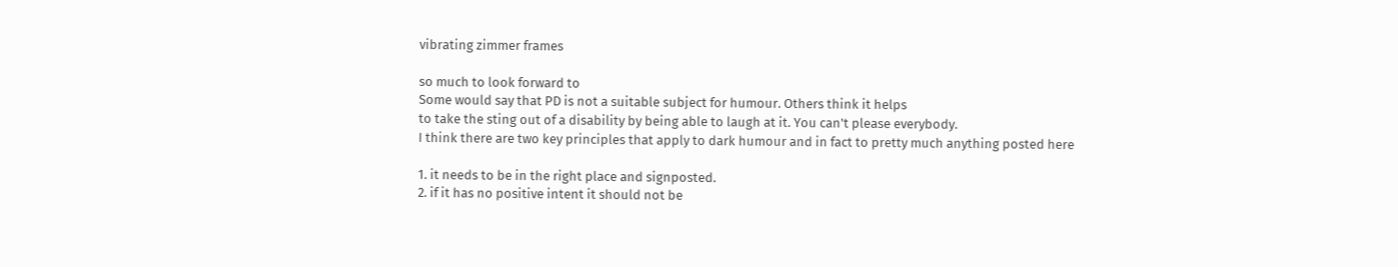vibrating zimmer frames

so much to look forward to
Some would say that PD is not a suitable subject for humour. Others think it helps
to take the sting out of a disability by being able to laugh at it. You can't please everybody.
I think there are two key principles that apply to dark humour and in fact to pretty much anything posted here

1. it needs to be in the right place and signposted.
2. if it has no positive intent it should not be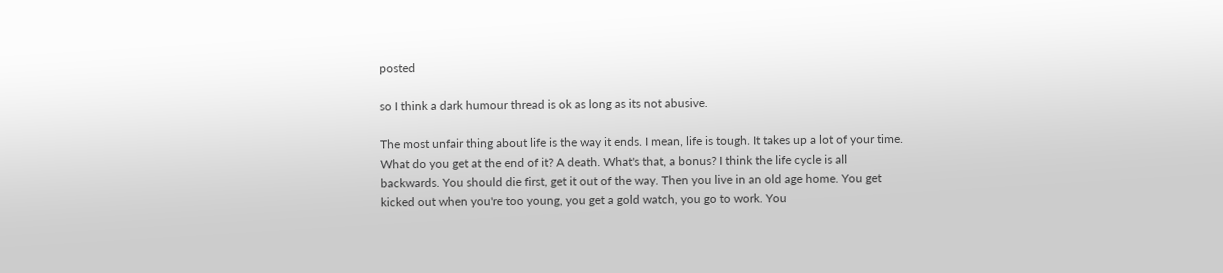posted

so I think a dark humour thread is ok as long as its not abusive.

The most unfair thing about life is the way it ends. I mean, life is tough. It takes up a lot of your time. What do you get at the end of it? A death. What's that, a bonus? I think the life cycle is all backwards. You should die first, get it out of the way. Then you live in an old age home. You get kicked out when you're too young, you get a gold watch, you go to work. You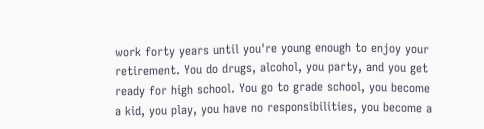work forty years until you're young enough to enjoy your retirement. You do drugs, alcohol, you party, and you get ready for high school. You go to grade school, you become a kid, you play, you have no responsibilities, you become a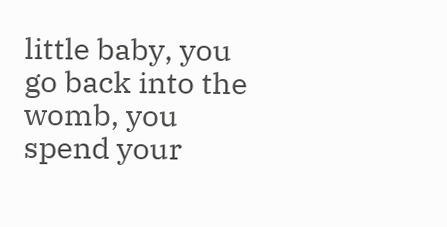little baby, you go back into the womb, you spend your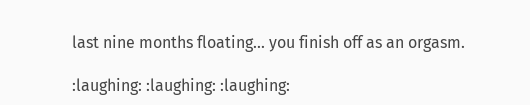last nine months floating... you finish off as an orgasm.

:laughing: :laughing: :laughing: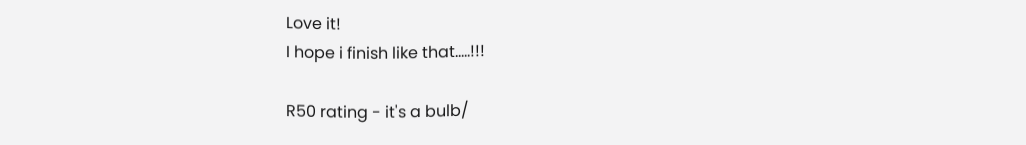Love it!
I hope i finish like that.....!!!

R50 rating - it's a bulb/